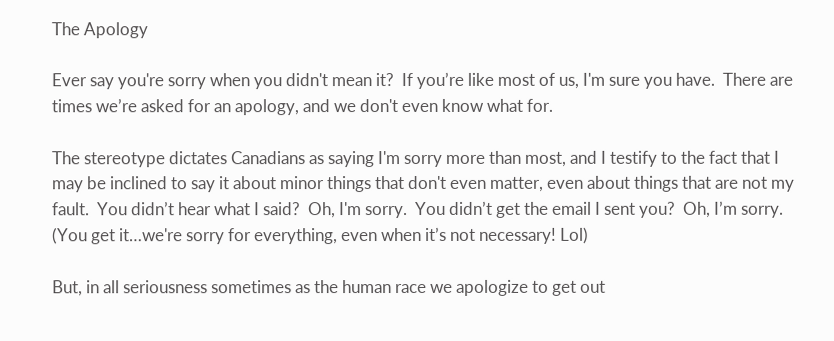The Apology

Ever say you're sorry when you didn't mean it?  If you’re like most of us, I'm sure you have.  There are times we’re asked for an apology, and we don't even know what for.

The stereotype dictates Canadians as saying I'm sorry more than most, and I testify to the fact that I may be inclined to say it about minor things that don't even matter, even about things that are not my fault.  You didn’t hear what I said?  Oh, I'm sorry.  You didn’t get the email I sent you?  Oh, I’m sorry.  (You get it…we're sorry for everything, even when it’s not necessary! Lol)

But, in all seriousness sometimes as the human race we apologize to get out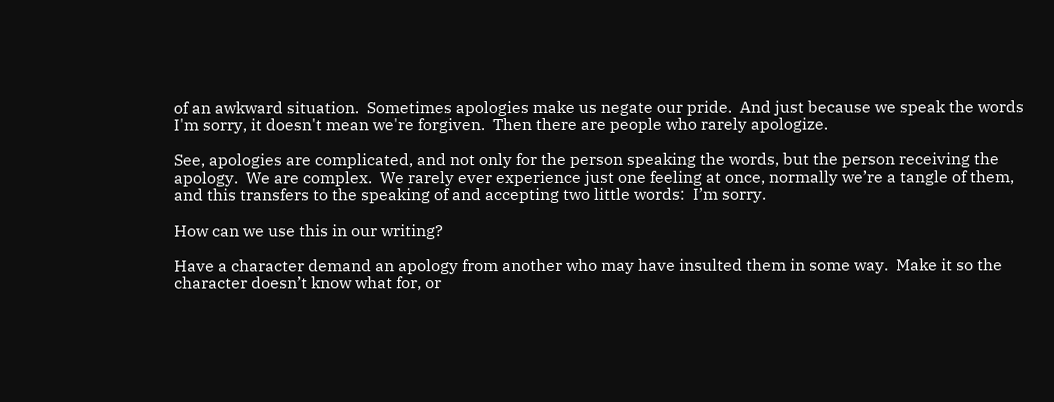of an awkward situation.  Sometimes apologies make us negate our pride.  And just because we speak the words I'm sorry, it doesn't mean we're forgiven.  Then there are people who rarely apologize.

See, apologies are complicated, and not only for the person speaking the words, but the person receiving the apology.  We are complex.  We rarely ever experience just one feeling at once, normally we’re a tangle of them, and this transfers to the speaking of and accepting two little words:  I’m sorry.

How can we use this in our writing?

Have a character demand an apology from another who may have insulted them in some way.  Make it so the character doesn’t know what for, or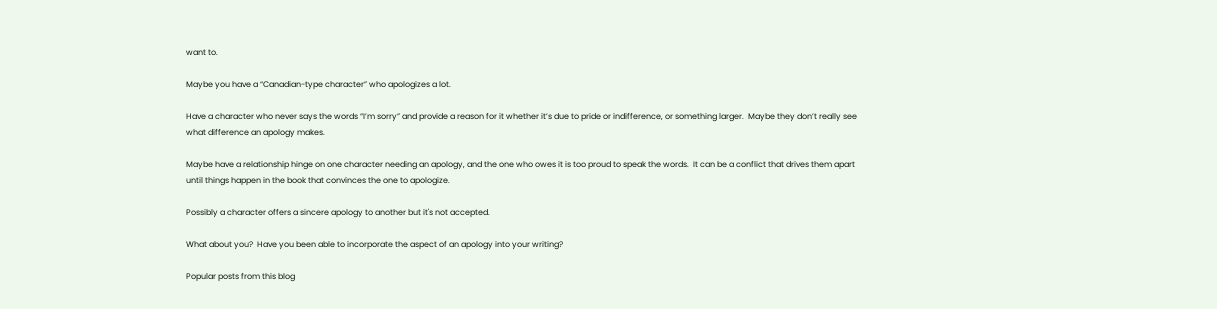want to.

Maybe you have a “Canadian-type character” who apologizes a lot.

Have a character who never says the words “I’m sorry” and provide a reason for it whether it’s due to pride or indifference, or something larger.  Maybe they don’t really see what difference an apology makes.

Maybe have a relationship hinge on one character needing an apology, and the one who owes it is too proud to speak the words.  It can be a conflict that drives them apart until things happen in the book that convinces the one to apologize.

Possibly a character offers a sincere apology to another but it's not accepted.

What about you?  Have you been able to incorporate the aspect of an apology into your writing?

Popular posts from this blog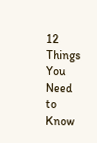12 Things You Need to Know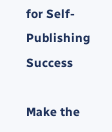for Self-Publishing Success

Make the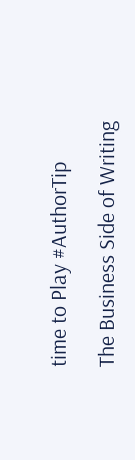time to Play #AuthorTip

The Business Side of Writing